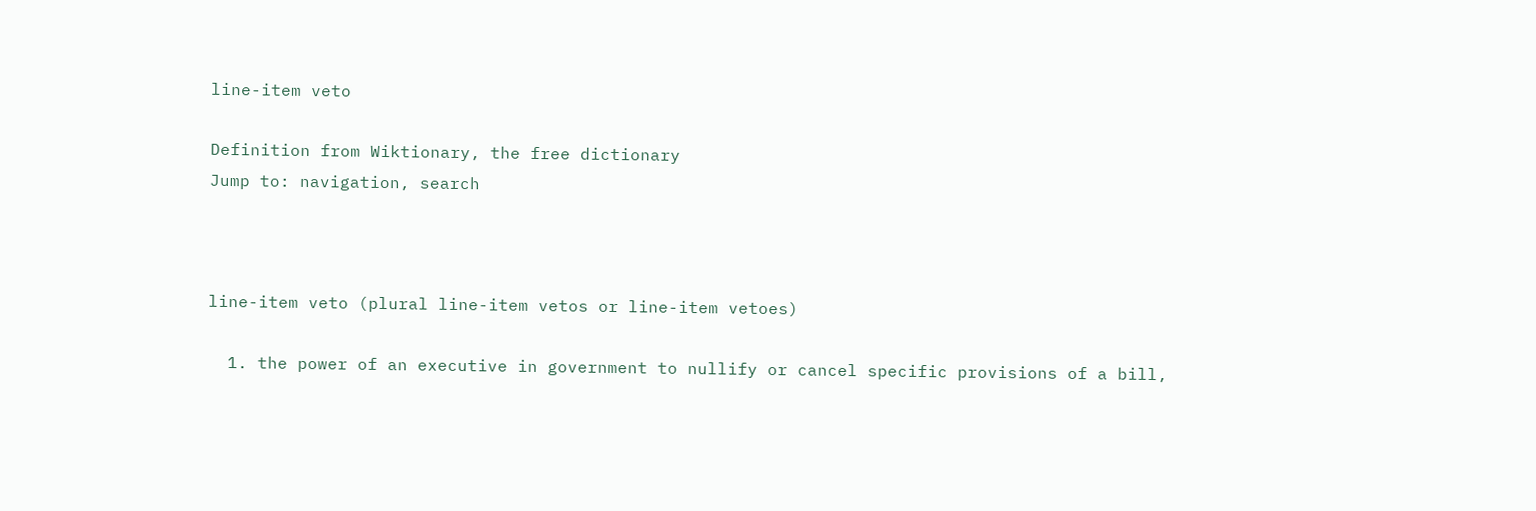line-item veto

Definition from Wiktionary, the free dictionary
Jump to: navigation, search



line-item veto (plural line-item vetos or line-item vetoes)

  1. the power of an executive in government to nullify or cancel specific provisions of a bill,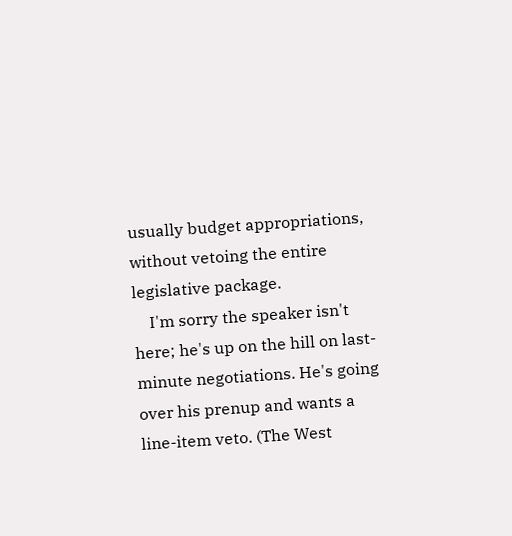usually budget appropriations, without vetoing the entire legislative package.
    I'm sorry the speaker isn't here; he's up on the hill on last-minute negotiations. He's going over his prenup and wants a line-item veto. (The West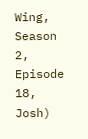Wing, Season 2, Episode 18, Josh)